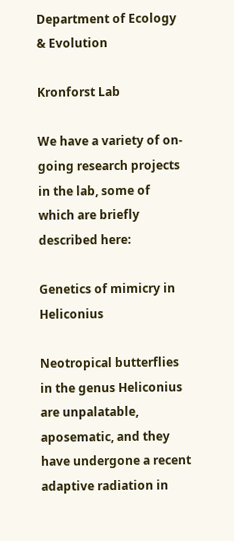Department of Ecology & Evolution

Kronforst Lab

We have a variety of on-going research projects in the lab, some of which are briefly described here:

Genetics of mimicry in Heliconius

Neotropical butterflies in the genus Heliconius are unpalatable, aposematic, and they have undergone a recent adaptive radiation in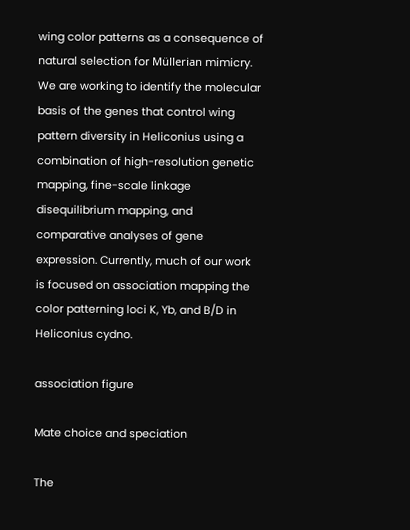wing color patterns as a consequence of natural selection for Müllerian mimicry. We are working to identify the molecular basis of the genes that control wing pattern diversity in Heliconius using a combination of high-resolution genetic mapping, fine-scale linkage disequilibrium mapping, and comparative analyses of gene expression. Currently, much of our work is focused on association mapping the color patterning loci K, Yb, and B/D in Heliconius cydno.

association figure

Mate choice and speciation

The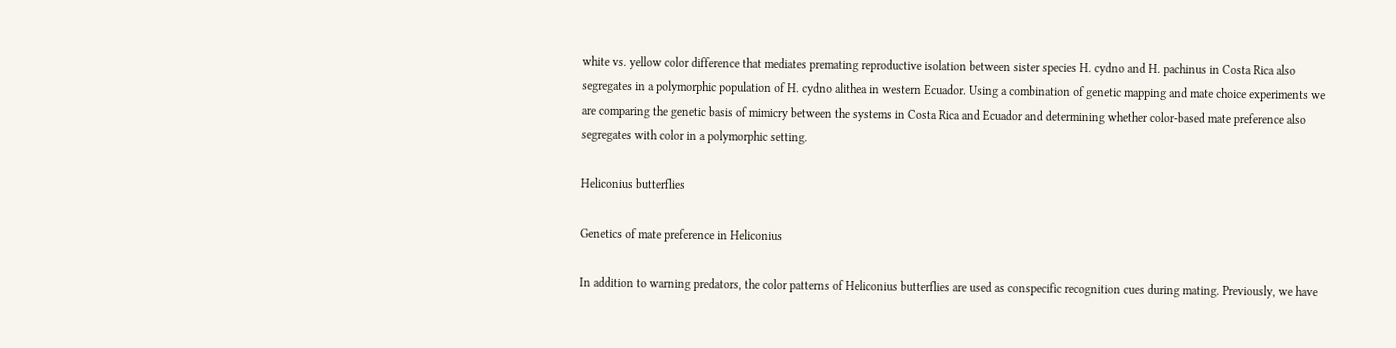white vs. yellow color difference that mediates premating reproductive isolation between sister species H. cydno and H. pachinus in Costa Rica also segregates in a polymorphic population of H. cydno alithea in western Ecuador. Using a combination of genetic mapping and mate choice experiments we are comparing the genetic basis of mimicry between the systems in Costa Rica and Ecuador and determining whether color-based mate preference also segregates with color in a polymorphic setting.

Heliconius butterflies

Genetics of mate preference in Heliconius

In addition to warning predators, the color patterns of Heliconius butterflies are used as conspecific recognition cues during mating. Previously, we have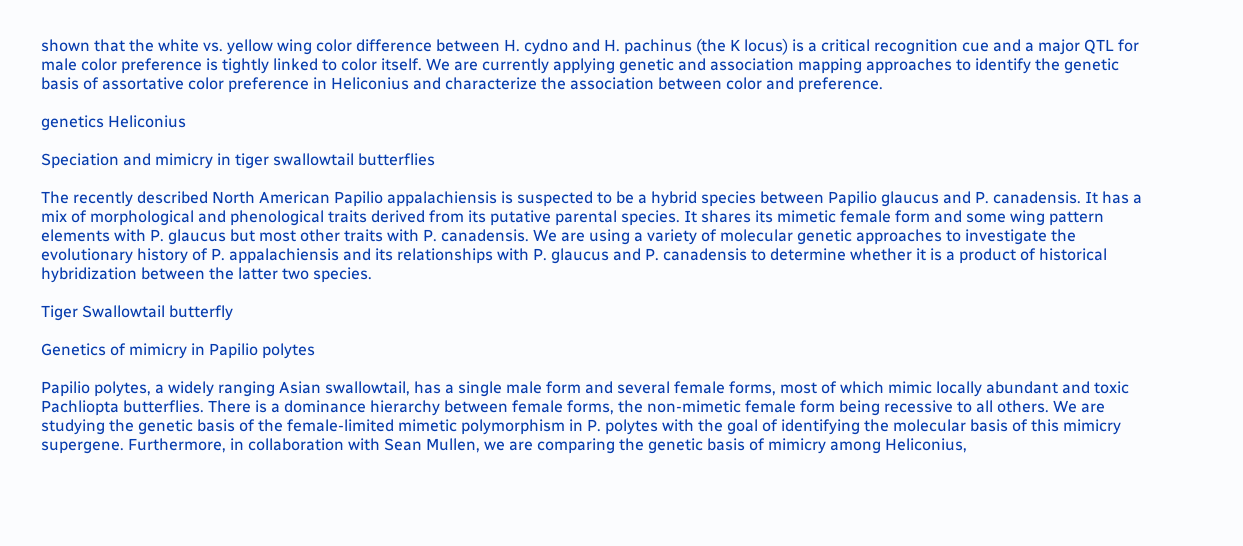shown that the white vs. yellow wing color difference between H. cydno and H. pachinus (the K locus) is a critical recognition cue and a major QTL for male color preference is tightly linked to color itself. We are currently applying genetic and association mapping approaches to identify the genetic basis of assortative color preference in Heliconius and characterize the association between color and preference.

genetics Heliconius

Speciation and mimicry in tiger swallowtail butterflies

The recently described North American Papilio appalachiensis is suspected to be a hybrid species between Papilio glaucus and P. canadensis. It has a mix of morphological and phenological traits derived from its putative parental species. It shares its mimetic female form and some wing pattern elements with P. glaucus but most other traits with P. canadensis. We are using a variety of molecular genetic approaches to investigate the evolutionary history of P. appalachiensis and its relationships with P. glaucus and P. canadensis to determine whether it is a product of historical hybridization between the latter two species.

Tiger Swallowtail butterfly

Genetics of mimicry in Papilio polytes

Papilio polytes, a widely ranging Asian swallowtail, has a single male form and several female forms, most of which mimic locally abundant and toxic Pachliopta butterflies. There is a dominance hierarchy between female forms, the non-mimetic female form being recessive to all others. We are studying the genetic basis of the female-limited mimetic polymorphism in P. polytes with the goal of identifying the molecular basis of this mimicry supergene. Furthermore, in collaboration with Sean Mullen, we are comparing the genetic basis of mimicry among Heliconius,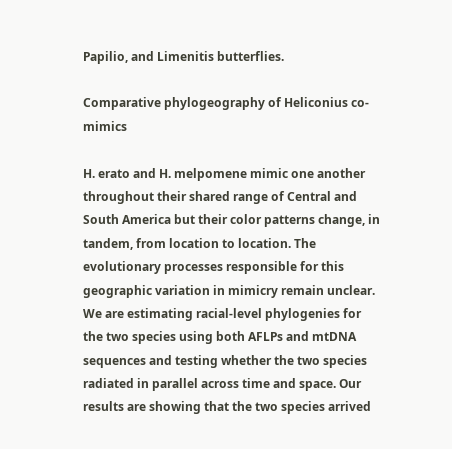Papilio, and Limenitis butterflies.

Comparative phylogeography of Heliconius co-mimics

H. erato and H. melpomene mimic one another throughout their shared range of Central and South America but their color patterns change, in tandem, from location to location. The evolutionary processes responsible for this geographic variation in mimicry remain unclear. We are estimating racial-level phylogenies for the two species using both AFLPs and mtDNA sequences and testing whether the two species radiated in parallel across time and space. Our results are showing that the two species arrived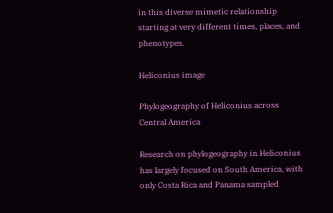in this diverse mimetic relationship starting at very different times, places, and phenotypes.

Heliconius image

Phylogeography of Heliconius across Central America

Research on phylogeography in Heliconius has largely focused on South America, with only Costa Rica and Panama sampled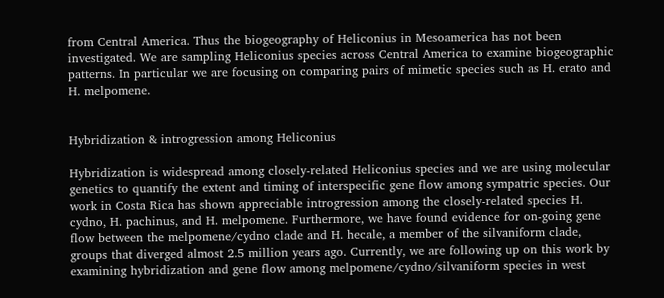from Central America. Thus the biogeography of Heliconius in Mesoamerica has not been investigated. We are sampling Heliconius species across Central America to examine biogeographic patterns. In particular we are focusing on comparing pairs of mimetic species such as H. erato and H. melpomene.


Hybridization & introgression among Heliconius

Hybridization is widespread among closely-related Heliconius species and we are using molecular genetics to quantify the extent and timing of interspecific gene flow among sympatric species. Our work in Costa Rica has shown appreciable introgression among the closely-related species H. cydno, H. pachinus, and H. melpomene. Furthermore, we have found evidence for on-going gene flow between the melpomene/cydno clade and H. hecale, a member of the silvaniform clade, groups that diverged almost 2.5 million years ago. Currently, we are following up on this work by examining hybridization and gene flow among melpomene/cydno/silvaniform species in west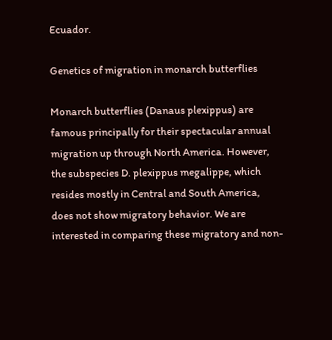Ecuador.

Genetics of migration in monarch butterflies

Monarch butterflies (Danaus plexippus) are famous principally for their spectacular annual migration up through North America. However, the subspecies D. plexippus megalippe, which resides mostly in Central and South America, does not show migratory behavior. We are interested in comparing these migratory and non-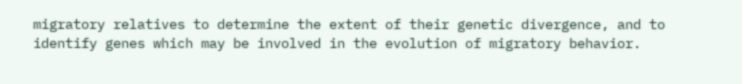migratory relatives to determine the extent of their genetic divergence, and to identify genes which may be involved in the evolution of migratory behavior.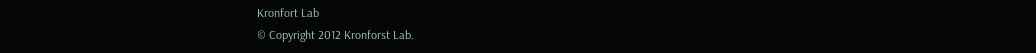Kronfort Lab
© Copyright 2012 Kronforst Lab.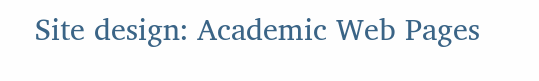Site design: Academic Web Pages